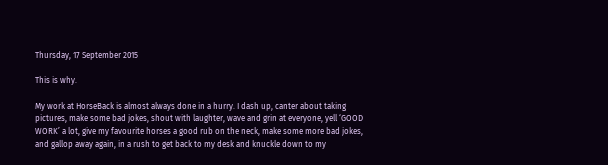Thursday, 17 September 2015

This is why.

My work at HorseBack is almost always done in a hurry. I dash up, canter about taking pictures, make some bad jokes, shout with laughter, wave and grin at everyone, yell ‘GOOD WORK’ a lot, give my favourite horses a good rub on the neck, make some more bad jokes, and gallop away again, in a rush to get back to my desk and knuckle down to my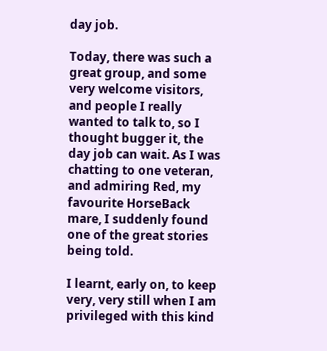day job.

Today, there was such a great group, and some very welcome visitors, and people I really wanted to talk to, so I thought bugger it, the day job can wait. As I was chatting to one veteran, and admiring Red, my favourite HorseBack mare, I suddenly found one of the great stories being told.

I learnt, early on, to keep very, very still when I am privileged with this kind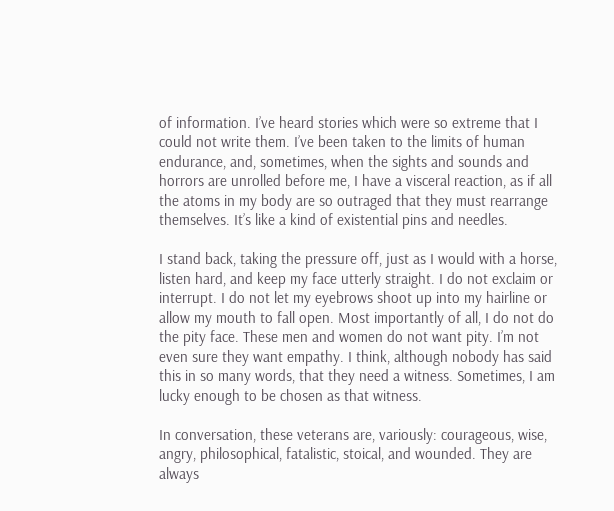of information. I’ve heard stories which were so extreme that I could not write them. I’ve been taken to the limits of human endurance, and, sometimes, when the sights and sounds and horrors are unrolled before me, I have a visceral reaction, as if all the atoms in my body are so outraged that they must rearrange themselves. It’s like a kind of existential pins and needles.

I stand back, taking the pressure off, just as I would with a horse, listen hard, and keep my face utterly straight. I do not exclaim or interrupt. I do not let my eyebrows shoot up into my hairline or allow my mouth to fall open. Most importantly of all, I do not do the pity face. These men and women do not want pity. I’m not even sure they want empathy. I think, although nobody has said this in so many words, that they need a witness. Sometimes, I am lucky enough to be chosen as that witness.

In conversation, these veterans are, variously: courageous, wise, angry, philosophical, fatalistic, stoical, and wounded. They are always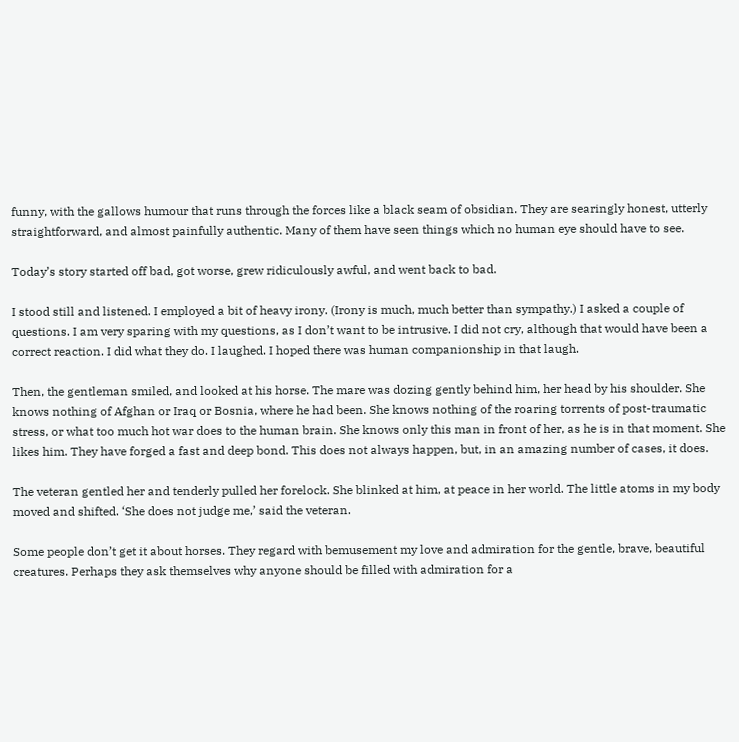funny, with the gallows humour that runs through the forces like a black seam of obsidian. They are searingly honest, utterly straightforward, and almost painfully authentic. Many of them have seen things which no human eye should have to see.

Today’s story started off bad, got worse, grew ridiculously awful, and went back to bad.

I stood still and listened. I employed a bit of heavy irony. (Irony is much, much better than sympathy.) I asked a couple of questions. I am very sparing with my questions, as I don’t want to be intrusive. I did not cry, although that would have been a correct reaction. I did what they do. I laughed. I hoped there was human companionship in that laugh.

Then, the gentleman smiled, and looked at his horse. The mare was dozing gently behind him, her head by his shoulder. She knows nothing of Afghan or Iraq or Bosnia, where he had been. She knows nothing of the roaring torrents of post-traumatic stress, or what too much hot war does to the human brain. She knows only this man in front of her, as he is in that moment. She likes him. They have forged a fast and deep bond. This does not always happen, but, in an amazing number of cases, it does.

The veteran gentled her and tenderly pulled her forelock. She blinked at him, at peace in her world. The little atoms in my body moved and shifted. ‘She does not judge me,’ said the veteran.

Some people don’t get it about horses. They regard with bemusement my love and admiration for the gentle, brave, beautiful creatures. Perhaps they ask themselves why anyone should be filled with admiration for a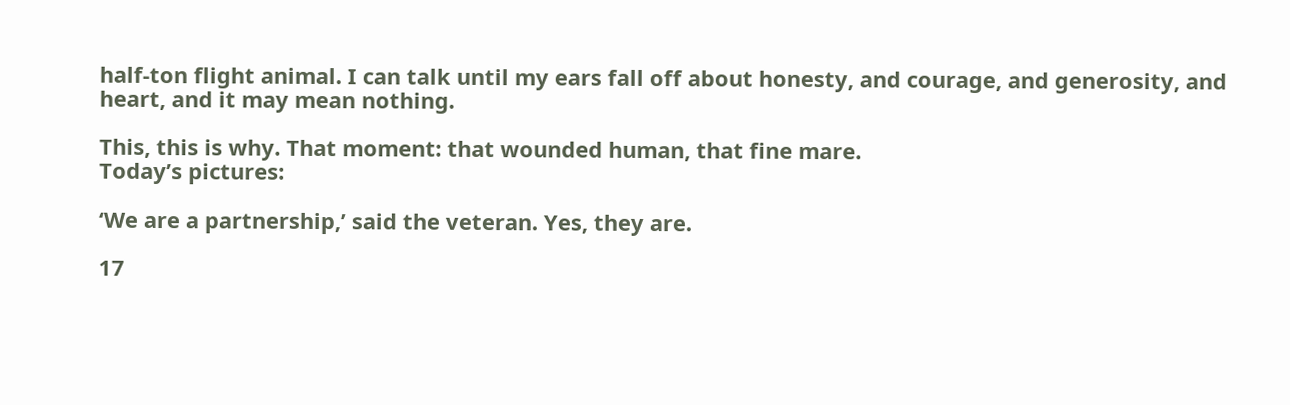half-ton flight animal. I can talk until my ears fall off about honesty, and courage, and generosity, and heart, and it may mean nothing.

This, this is why. That moment: that wounded human, that fine mare.
Today’s pictures:

‘We are a partnership,’ said the veteran. Yes, they are.

17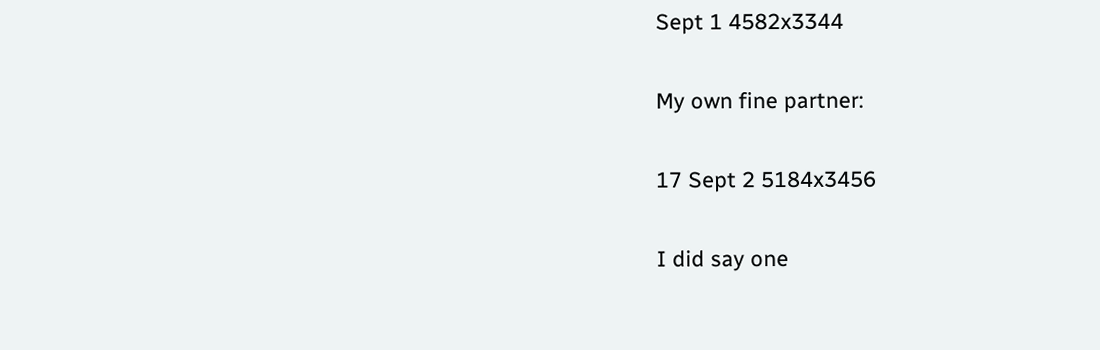Sept 1 4582x3344

My own fine partner:

17 Sept 2 5184x3456

I did say one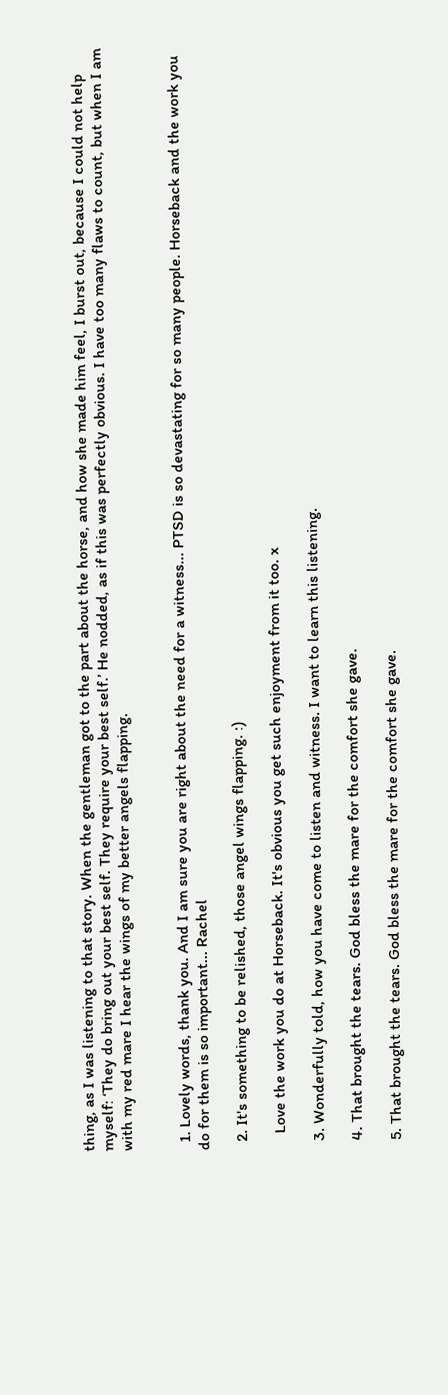thing, as I was listening to that story. When the gentleman got to the part about the horse, and how she made him feel, I burst out, because I could not help myself: ‘They do bring out your best self. They require your best self.’ He nodded, as if this was perfectly obvious. I have too many flaws to count, but when I am with my red mare I hear the wings of my better angels flapping.


  1. Lovely words, thank you. And I am sure you are right about the need for a witness... PTSD is so devastating for so many people. Horseback and the work you do for them is so important... Rachel

  2. It's something to be relished, those angel wings flapping. :)

    Love the work you do at Horseback. It's obvious you get such enjoyment from it too. x

  3. Wonderfully told, how you have come to listen and witness. I want to learn this listening.

  4. That brought the tears. God bless the mare for the comfort she gave.

  5. That brought the tears. God bless the mare for the comfort she gave.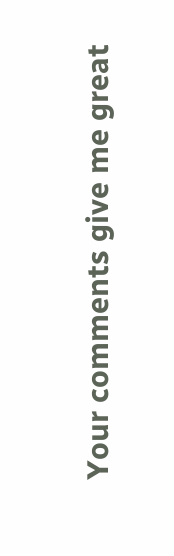Your comments give me great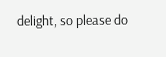delight, so please do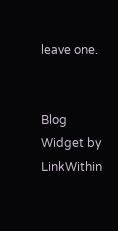leave one.


Blog Widget by LinkWithin